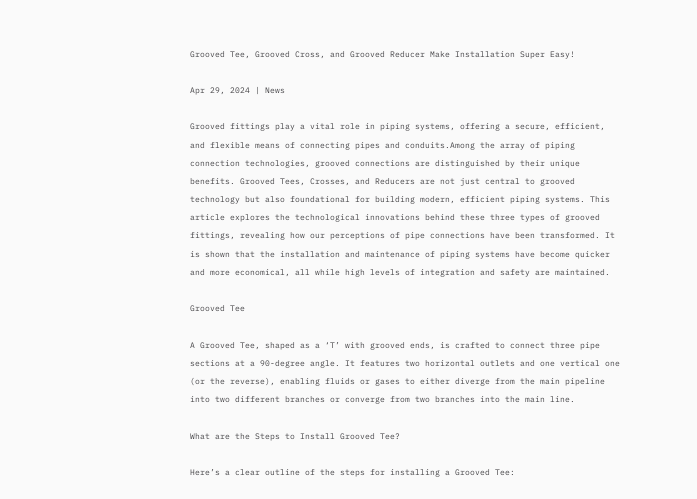Grooved Tee, Grooved Cross, and Grooved Reducer Make Installation Super Easy!

Apr 29, 2024 | News

Grooved fittings play a vital role in piping systems, offering a secure, efficient, and flexible means of connecting pipes and conduits.Among the array of piping connection technologies, grooved connections are distinguished by their unique benefits. Grooved Tees, Crosses, and Reducers are not just central to grooved technology but also foundational for building modern, efficient piping systems. This article explores the technological innovations behind these three types of grooved fittings, revealing how our perceptions of pipe connections have been transformed. It is shown that the installation and maintenance of piping systems have become quicker and more economical, all while high levels of integration and safety are maintained.

Grooved Tee

A Grooved Tee, shaped as a ‘T’ with grooved ends, is crafted to connect three pipe sections at a 90-degree angle. It features two horizontal outlets and one vertical one (or the reverse), enabling fluids or gases to either diverge from the main pipeline into two different branches or converge from two branches into the main line.

What are the Steps to Install Grooved Tee?

Here’s a clear outline of the steps for installing a Grooved Tee: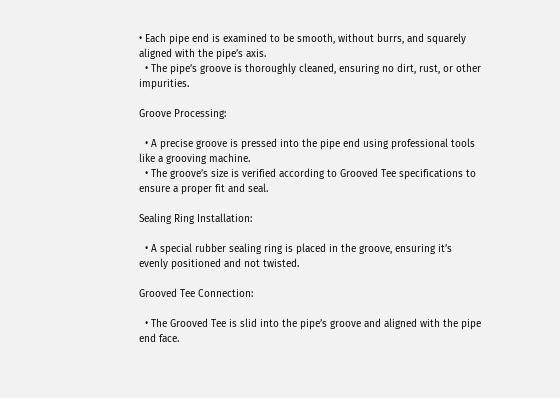• Each pipe end is examined to be smooth, without burrs, and squarely aligned with the pipe’s axis.
  • The pipe’s groove is thoroughly cleaned, ensuring no dirt, rust, or other impurities.

Groove Processing:

  • A precise groove is pressed into the pipe end using professional tools like a grooving machine.
  • The groove’s size is verified according to Grooved Tee specifications to ensure a proper fit and seal.

Sealing Ring Installation:

  • A special rubber sealing ring is placed in the groove, ensuring it’s evenly positioned and not twisted.

Grooved Tee Connection:

  • The Grooved Tee is slid into the pipe’s groove and aligned with the pipe end face.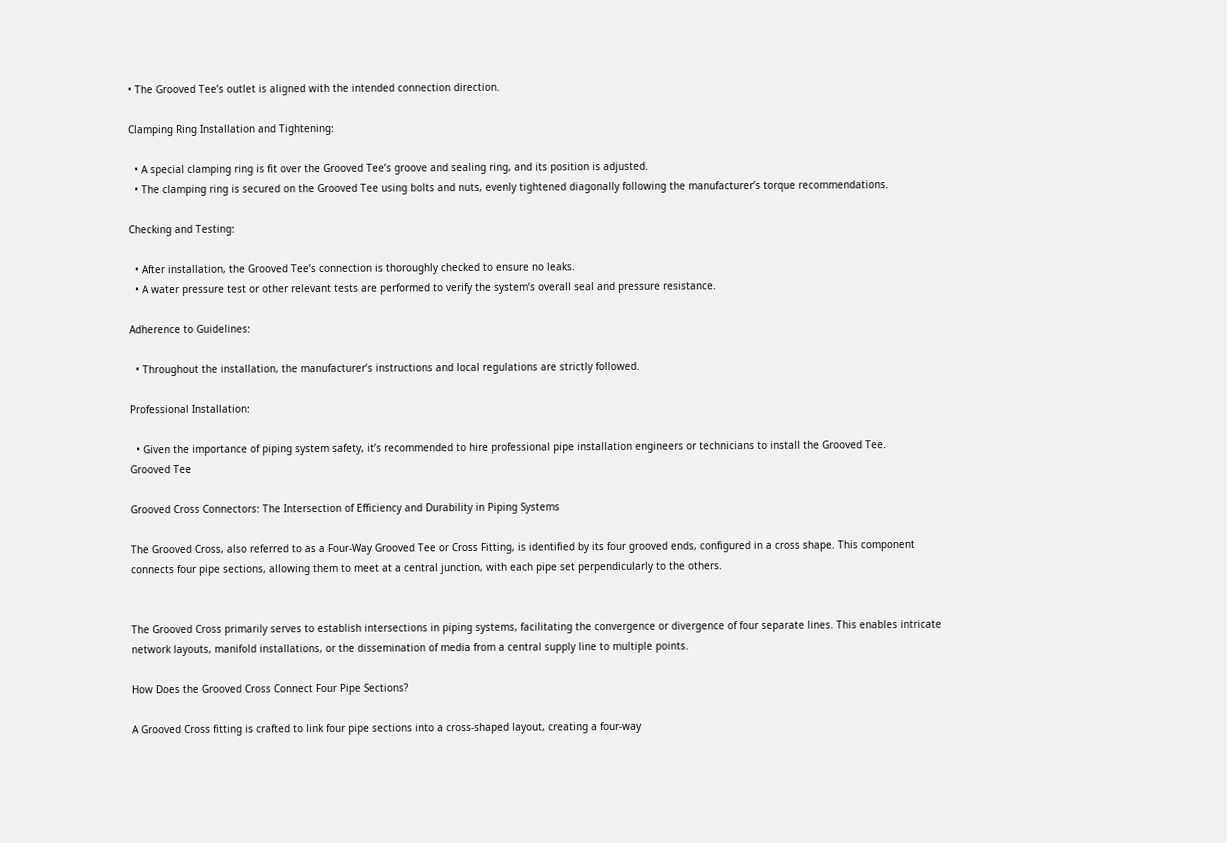• The Grooved Tee’s outlet is aligned with the intended connection direction.

Clamping Ring Installation and Tightening:

  • A special clamping ring is fit over the Grooved Tee’s groove and sealing ring, and its position is adjusted.
  • The clamping ring is secured on the Grooved Tee using bolts and nuts, evenly tightened diagonally following the manufacturer’s torque recommendations.

Checking and Testing:

  • After installation, the Grooved Tee’s connection is thoroughly checked to ensure no leaks.
  • A water pressure test or other relevant tests are performed to verify the system’s overall seal and pressure resistance.

Adherence to Guidelines:

  • Throughout the installation, the manufacturer’s instructions and local regulations are strictly followed.

Professional Installation:

  • Given the importance of piping system safety, it’s recommended to hire professional pipe installation engineers or technicians to install the Grooved Tee.
Grooved Tee

Grooved Cross Connectors: The Intersection of Efficiency and Durability in Piping Systems

The Grooved Cross, also referred to as a Four-Way Grooved Tee or Cross Fitting, is identified by its four grooved ends, configured in a cross shape. This component connects four pipe sections, allowing them to meet at a central junction, with each pipe set perpendicularly to the others.


The Grooved Cross primarily serves to establish intersections in piping systems, facilitating the convergence or divergence of four separate lines. This enables intricate network layouts, manifold installations, or the dissemination of media from a central supply line to multiple points.

How Does the Grooved Cross Connect Four Pipe Sections?

A Grooved Cross fitting is crafted to link four pipe sections into a cross-shaped layout, creating a four-way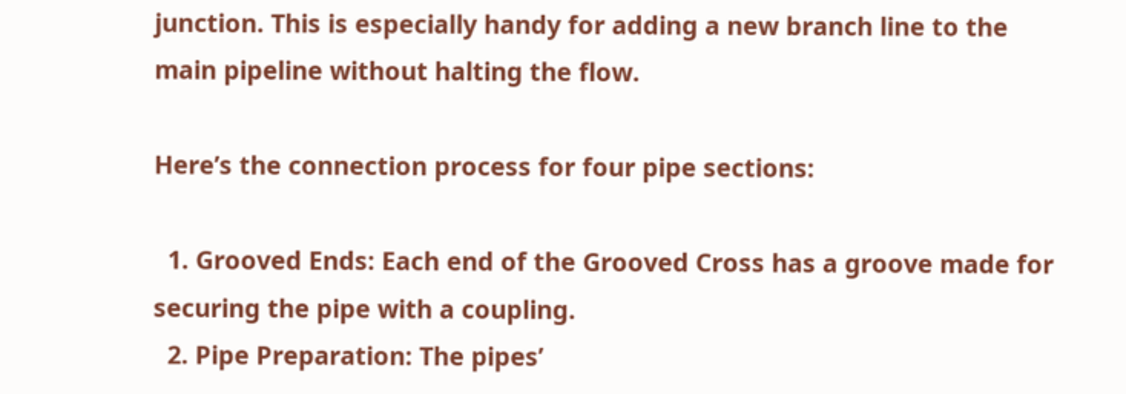junction. This is especially handy for adding a new branch line to the main pipeline without halting the flow.

Here’s the connection process for four pipe sections:

  1. Grooved Ends: Each end of the Grooved Cross has a groove made for securing the pipe with a coupling.
  2. Pipe Preparation: The pipes’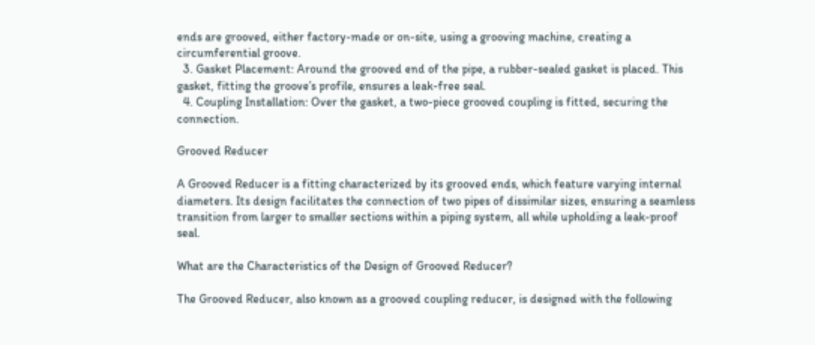ends are grooved, either factory-made or on-site, using a grooving machine, creating a circumferential groove.
  3. Gasket Placement: Around the grooved end of the pipe, a rubber-sealed gasket is placed. This gasket, fitting the groove’s profile, ensures a leak-free seal.
  4. Coupling Installation: Over the gasket, a two-piece grooved coupling is fitted, securing the connection.

Grooved Reducer

A Grooved Reducer is a fitting characterized by its grooved ends, which feature varying internal diameters. Its design facilitates the connection of two pipes of dissimilar sizes, ensuring a seamless transition from larger to smaller sections within a piping system, all while upholding a leak-proof seal.

What are the Characteristics of the Design of Grooved Reducer?

The Grooved Reducer, also known as a grooved coupling reducer, is designed with the following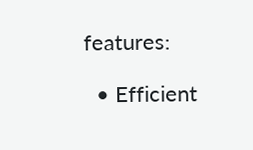features:

  • Efficient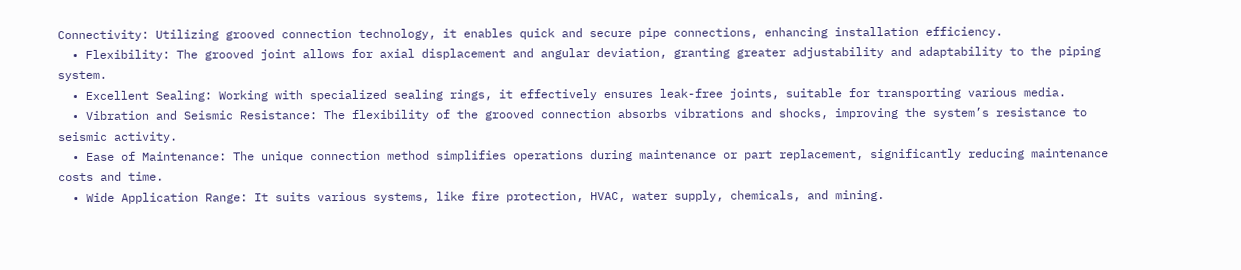Connectivity: Utilizing grooved connection technology, it enables quick and secure pipe connections, enhancing installation efficiency.
  • Flexibility: The grooved joint allows for axial displacement and angular deviation, granting greater adjustability and adaptability to the piping system.
  • Excellent Sealing: Working with specialized sealing rings, it effectively ensures leak-free joints, suitable for transporting various media.
  • Vibration and Seismic Resistance: The flexibility of the grooved connection absorbs vibrations and shocks, improving the system’s resistance to seismic activity.
  • Ease of Maintenance: The unique connection method simplifies operations during maintenance or part replacement, significantly reducing maintenance costs and time.
  • Wide Application Range: It suits various systems, like fire protection, HVAC, water supply, chemicals, and mining.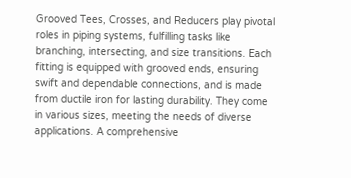Grooved Tees, Crosses, and Reducers play pivotal roles in piping systems, fulfilling tasks like branching, intersecting, and size transitions. Each fitting is equipped with grooved ends, ensuring swift and dependable connections, and is made from ductile iron for lasting durability. They come in various sizes, meeting the needs of diverse applications. A comprehensive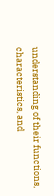understanding of their functions, characteristics, and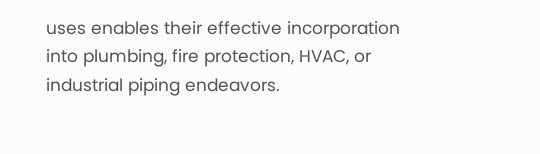uses enables their effective incorporation into plumbing, fire protection, HVAC, or industrial piping endeavors.